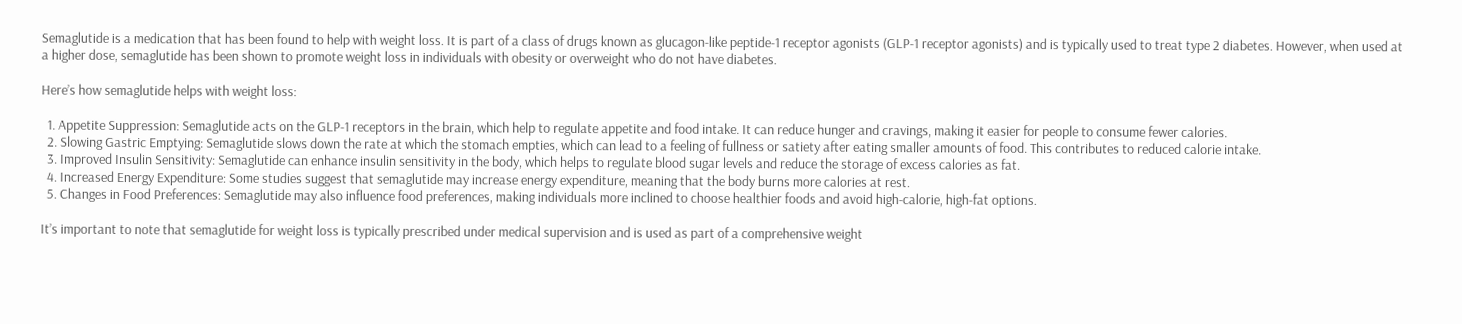Semaglutide is a medication that has been found to help with weight loss. It is part of a class of drugs known as glucagon-like peptide-1 receptor agonists (GLP-1 receptor agonists) and is typically used to treat type 2 diabetes. However, when used at a higher dose, semaglutide has been shown to promote weight loss in individuals with obesity or overweight who do not have diabetes.

Here’s how semaglutide helps with weight loss:

  1. Appetite Suppression: Semaglutide acts on the GLP-1 receptors in the brain, which help to regulate appetite and food intake. It can reduce hunger and cravings, making it easier for people to consume fewer calories.
  2. Slowing Gastric Emptying: Semaglutide slows down the rate at which the stomach empties, which can lead to a feeling of fullness or satiety after eating smaller amounts of food. This contributes to reduced calorie intake.
  3. Improved Insulin Sensitivity: Semaglutide can enhance insulin sensitivity in the body, which helps to regulate blood sugar levels and reduce the storage of excess calories as fat.
  4. Increased Energy Expenditure: Some studies suggest that semaglutide may increase energy expenditure, meaning that the body burns more calories at rest.
  5. Changes in Food Preferences: Semaglutide may also influence food preferences, making individuals more inclined to choose healthier foods and avoid high-calorie, high-fat options.

It’s important to note that semaglutide for weight loss is typically prescribed under medical supervision and is used as part of a comprehensive weight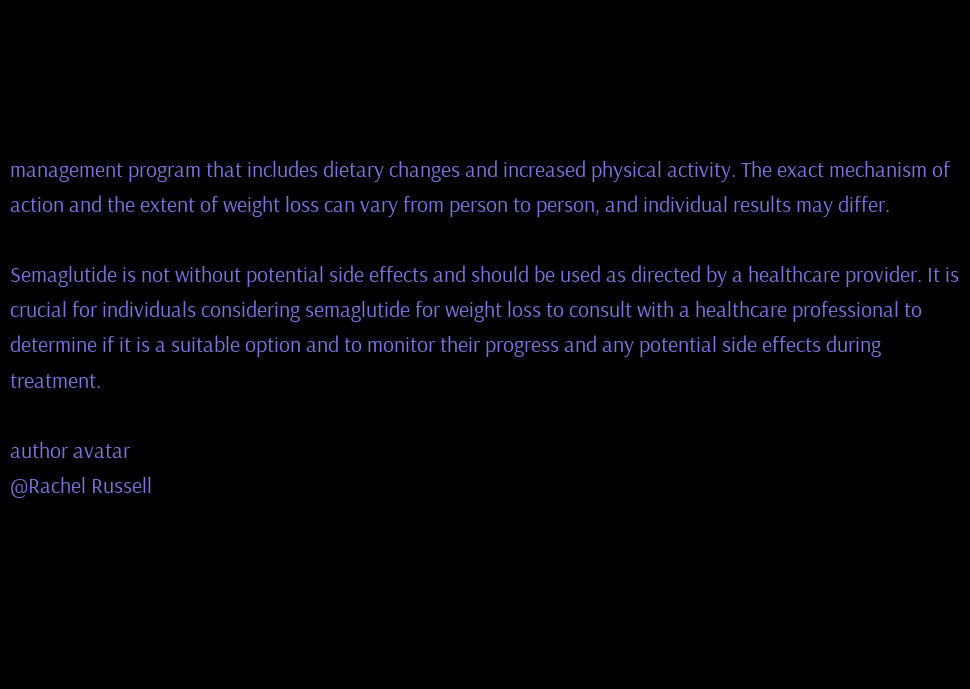management program that includes dietary changes and increased physical activity. The exact mechanism of action and the extent of weight loss can vary from person to person, and individual results may differ.

Semaglutide is not without potential side effects and should be used as directed by a healthcare provider. It is crucial for individuals considering semaglutide for weight loss to consult with a healthcare professional to determine if it is a suitable option and to monitor their progress and any potential side effects during treatment.

author avatar
@Rachel Russell